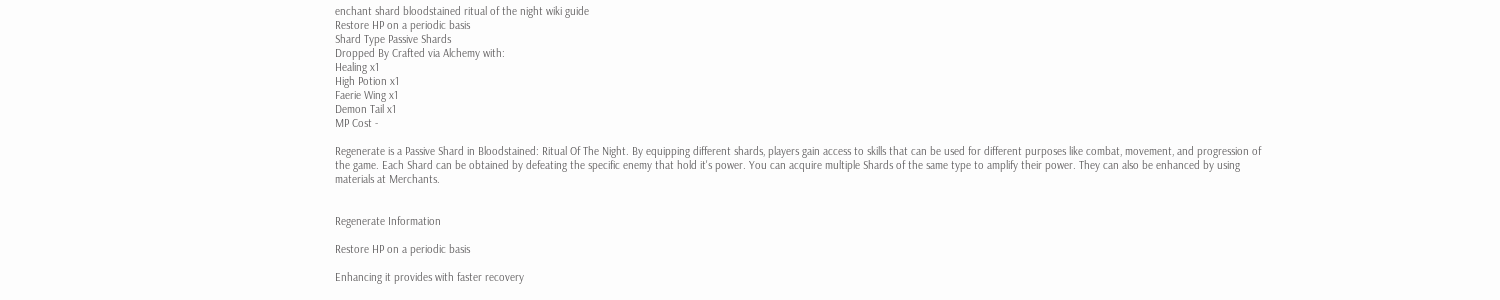enchant shard bloodstained ritual of the night wiki guide
Restore HP on a periodic basis
Shard Type Passive Shards
Dropped By Crafted via Alchemy with:
Healing x1
High Potion x1
Faerie Wing x1
Demon Tail x1
MP Cost -

Regenerate is a Passive Shard in Bloodstained: Ritual Of The Night. By equipping different shards, players gain access to skills that can be used for different purposes like combat, movement, and progression of the game. Each Shard can be obtained by defeating the specific enemy that hold it's power. You can acquire multiple Shards of the same type to amplify their power. They can also be enhanced by using materials at Merchants.


Regenerate Information

Restore HP on a periodic basis

Enhancing it provides with faster recovery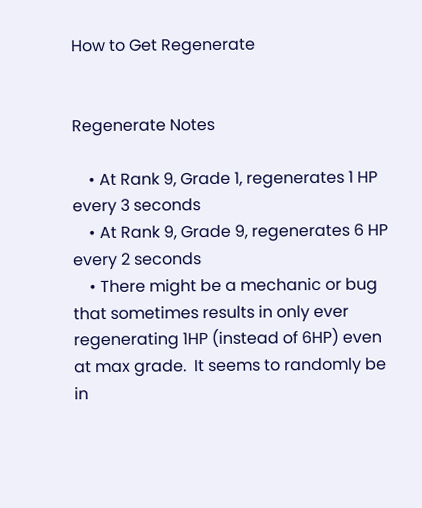How to Get Regenerate


Regenerate Notes

    • At Rank 9, Grade 1, regenerates 1 HP every 3 seconds
    • At Rank 9, Grade 9, regenerates 6 HP every 2 seconds
    • There might be a mechanic or bug that sometimes results in only ever regenerating 1HP (instead of 6HP) even at max grade.  It seems to randomly be in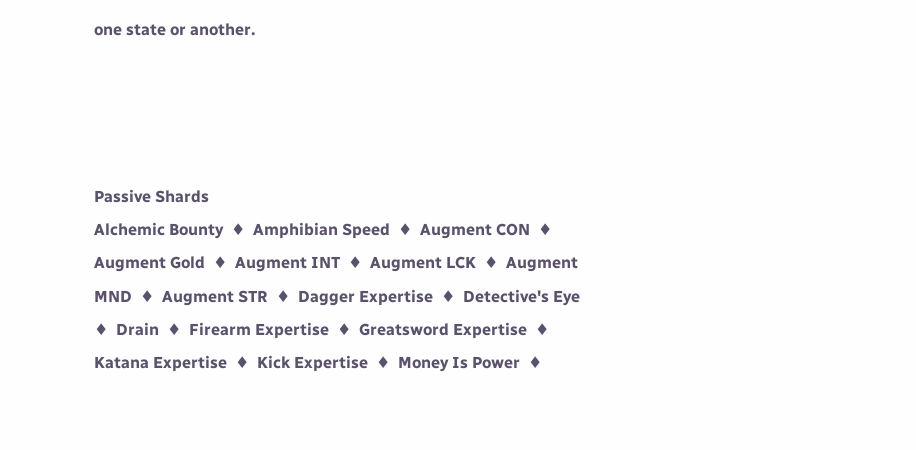one state or another.




Passive Shards
Alchemic Bounty  ♦  Amphibian Speed  ♦  Augment CON  ♦  Augment Gold  ♦  Augment INT  ♦  Augment LCK  ♦  Augment MND  ♦  Augment STR  ♦  Dagger Expertise  ♦  Detective's Eye  ♦  Drain  ♦  Firearm Expertise  ♦  Greatsword Expertise  ♦  Katana Expertise  ♦  Kick Expertise  ♦  Money Is Power  ♦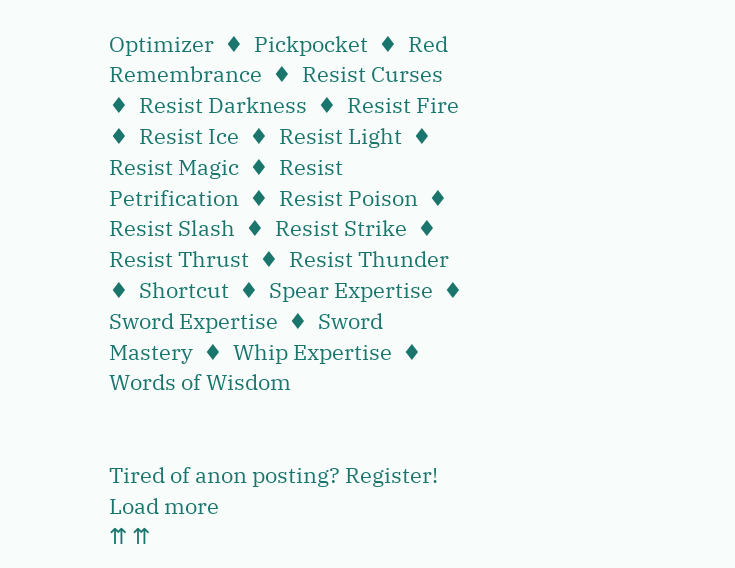Optimizer  ♦  Pickpocket  ♦  Red Remembrance  ♦  Resist Curses  ♦  Resist Darkness  ♦  Resist Fire  ♦  Resist Ice  ♦  Resist Light  ♦  Resist Magic  ♦  Resist Petrification  ♦  Resist Poison  ♦  Resist Slash  ♦  Resist Strike  ♦  Resist Thrust  ♦  Resist Thunder  ♦  Shortcut  ♦  Spear Expertise  ♦  Sword Expertise  ♦  Sword Mastery  ♦  Whip Expertise  ♦  Words of Wisdom


Tired of anon posting? Register!
Load more
⇈ ⇈